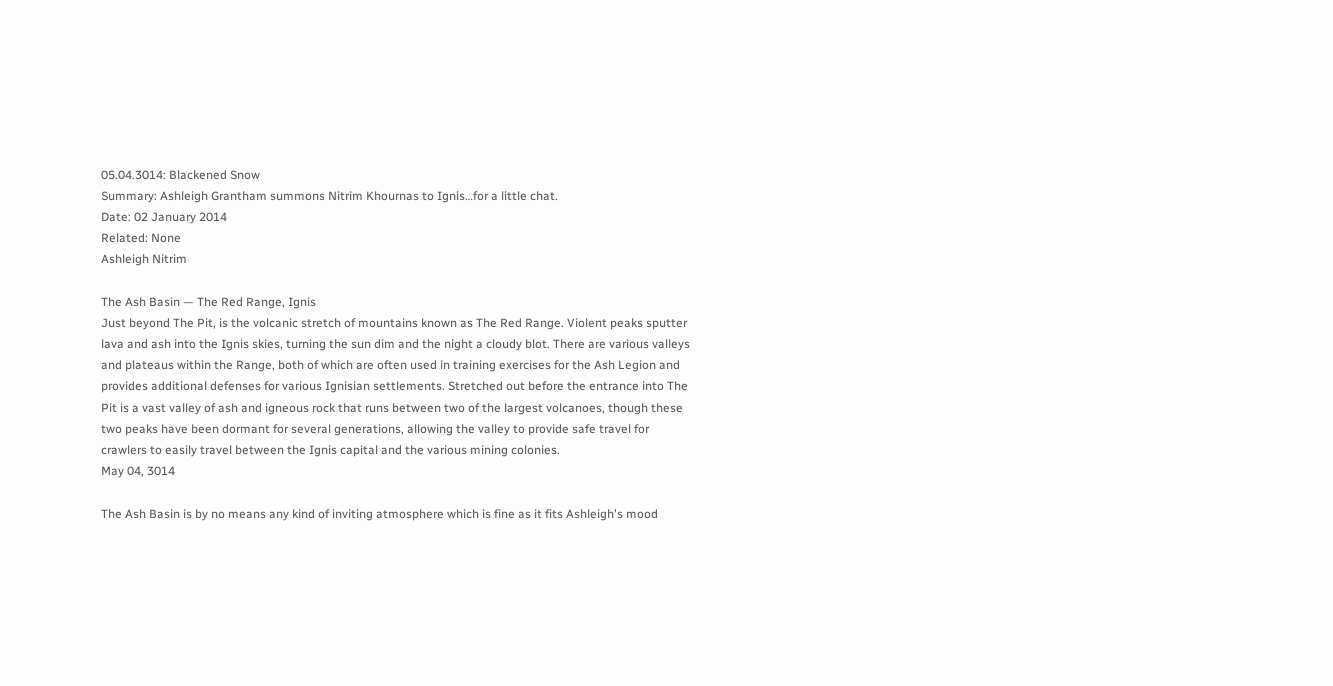05.04.3014: Blackened Snow
Summary: Ashleigh Grantham summons Nitrim Khournas to Ignis…for a little chat.
Date: 02 January 2014
Related: None
Ashleigh Nitrim

The Ash Basin — The Red Range, Ignis
Just beyond The Pit, is the volcanic stretch of mountains known as The Red Range. Violent peaks sputter lava and ash into the Ignis skies, turning the sun dim and the night a cloudy blot. There are various valleys and plateaus within the Range, both of which are often used in training exercises for the Ash Legion and provides additional defenses for various Ignisian settlements. Stretched out before the entrance into The Pit is a vast valley of ash and igneous rock that runs between two of the largest volcanoes, though these two peaks have been dormant for several generations, allowing the valley to provide safe travel for crawlers to easily travel between the Ignis capital and the various mining colonies.
May 04, 3014

The Ash Basin is by no means any kind of inviting atmosphere which is fine as it fits Ashleigh's mood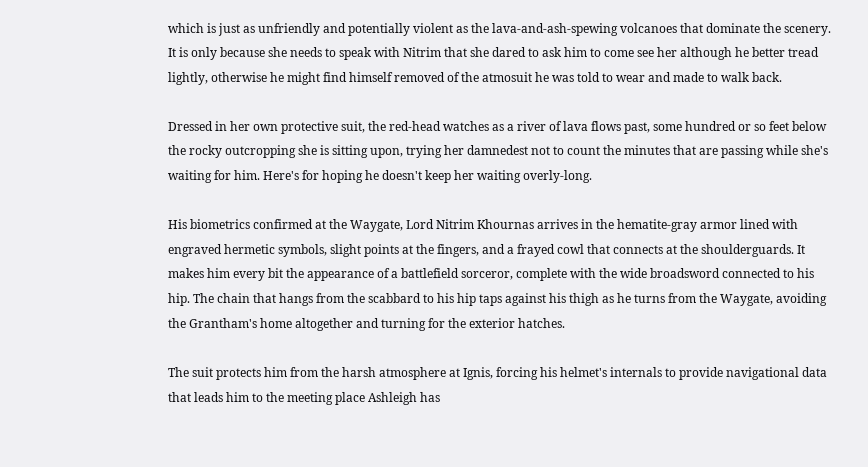which is just as unfriendly and potentially violent as the lava-and-ash-spewing volcanoes that dominate the scenery. It is only because she needs to speak with Nitrim that she dared to ask him to come see her although he better tread lightly, otherwise he might find himself removed of the atmosuit he was told to wear and made to walk back.

Dressed in her own protective suit, the red-head watches as a river of lava flows past, some hundred or so feet below the rocky outcropping she is sitting upon, trying her damnedest not to count the minutes that are passing while she's waiting for him. Here's for hoping he doesn't keep her waiting overly-long.

His biometrics confirmed at the Waygate, Lord Nitrim Khournas arrives in the hematite-gray armor lined with engraved hermetic symbols, slight points at the fingers, and a frayed cowl that connects at the shoulderguards. It makes him every bit the appearance of a battlefield sorceror, complete with the wide broadsword connected to his hip. The chain that hangs from the scabbard to his hip taps against his thigh as he turns from the Waygate, avoiding the Grantham's home altogether and turning for the exterior hatches.

The suit protects him from the harsh atmosphere at Ignis, forcing his helmet's internals to provide navigational data that leads him to the meeting place Ashleigh has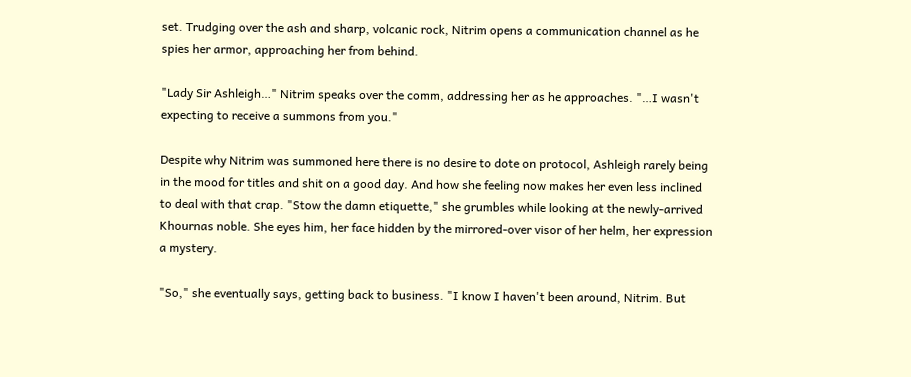set. Trudging over the ash and sharp, volcanic rock, Nitrim opens a communication channel as he spies her armor, approaching her from behind.

"Lady Sir Ashleigh…" Nitrim speaks over the comm, addressing her as he approaches. "…I wasn't expecting to receive a summons from you."

Despite why Nitrim was summoned here there is no desire to dote on protocol, Ashleigh rarely being in the mood for titles and shit on a good day. And how she feeling now makes her even less inclined to deal with that crap. "Stow the damn etiquette," she grumbles while looking at the newly-arrived Khournas noble. She eyes him, her face hidden by the mirrored-over visor of her helm, her expression a mystery.

"So," she eventually says, getting back to business. "I know I haven't been around, Nitrim. But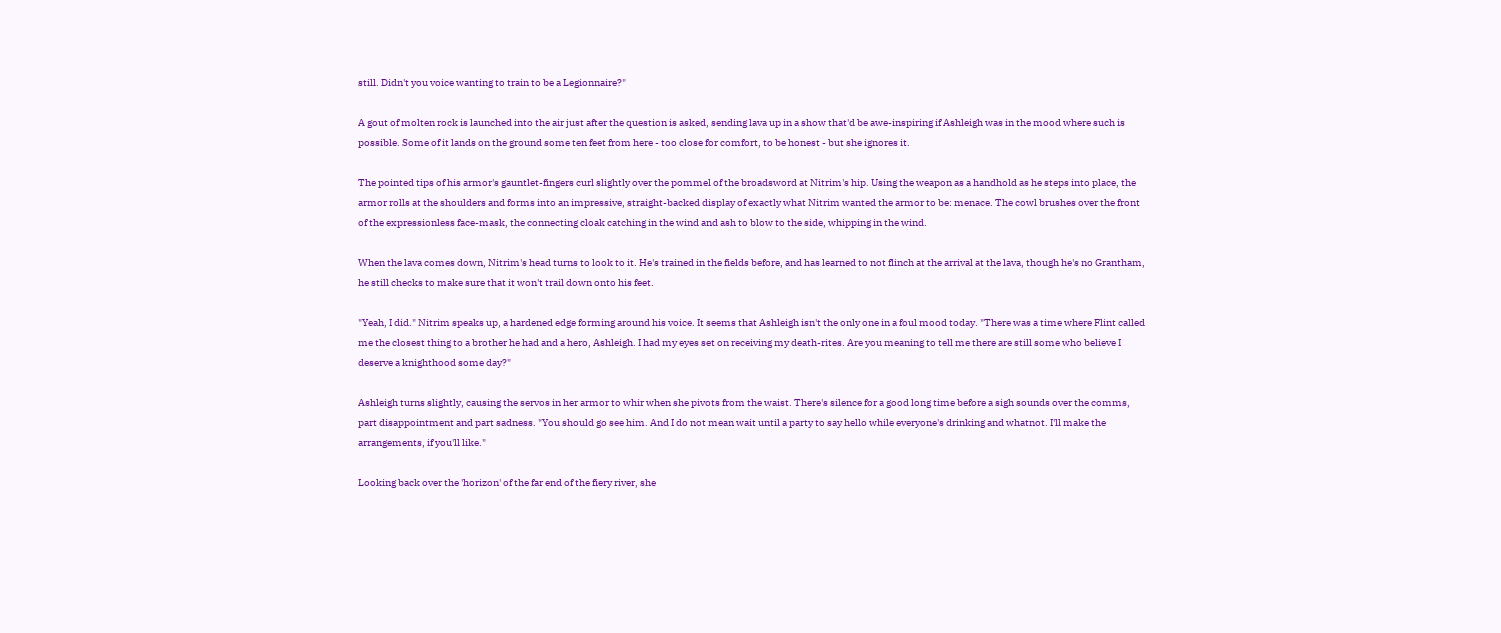still. Didn't you voice wanting to train to be a Legionnaire?"

A gout of molten rock is launched into the air just after the question is asked, sending lava up in a show that'd be awe-inspiring if Ashleigh was in the mood where such is possible. Some of it lands on the ground some ten feet from here - too close for comfort, to be honest - but she ignores it.

The pointed tips of his armor's gauntlet-fingers curl slightly over the pommel of the broadsword at Nitrim's hip. Using the weapon as a handhold as he steps into place, the armor rolls at the shoulders and forms into an impressive, straight-backed display of exactly what Nitrim wanted the armor to be: menace. The cowl brushes over the front of the expressionless face-mask, the connecting cloak catching in the wind and ash to blow to the side, whipping in the wind.

When the lava comes down, Nitrim's head turns to look to it. He's trained in the fields before, and has learned to not flinch at the arrival at the lava, though he's no Grantham, he still checks to make sure that it won't trail down onto his feet.

"Yeah, I did." Nitrim speaks up, a hardened edge forming around his voice. It seems that Ashleigh isn't the only one in a foul mood today. "There was a time where Flint called me the closest thing to a brother he had and a hero, Ashleigh. I had my eyes set on receiving my death-rites. Are you meaning to tell me there are still some who believe I deserve a knighthood some day?"

Ashleigh turns slightly, causing the servos in her armor to whir when she pivots from the waist. There's silence for a good long time before a sigh sounds over the comms, part disappointment and part sadness. "You should go see him. And I do not mean wait until a party to say hello while everyone's drinking and whatnot. I'll make the arrangements, if you'll like."

Looking back over the 'horizon' of the far end of the fiery river, she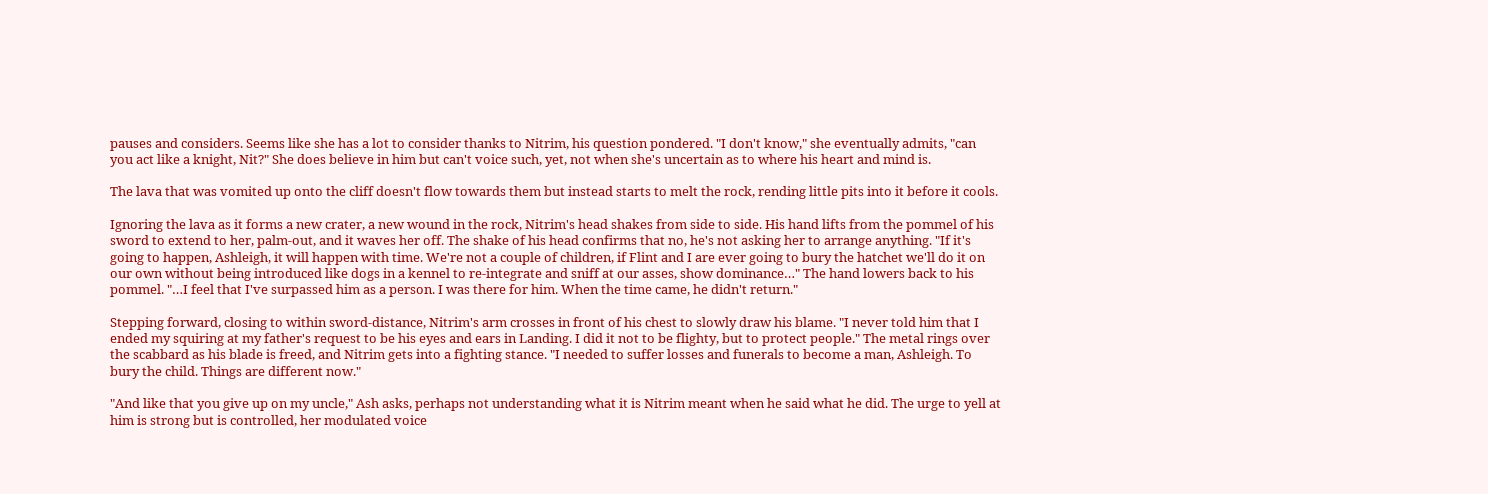pauses and considers. Seems like she has a lot to consider thanks to Nitrim, his question pondered. "I don't know," she eventually admits, "can you act like a knight, Nit?" She does believe in him but can't voice such, yet, not when she's uncertain as to where his heart and mind is.

The lava that was vomited up onto the cliff doesn't flow towards them but instead starts to melt the rock, rending little pits into it before it cools.

Ignoring the lava as it forms a new crater, a new wound in the rock, Nitrim's head shakes from side to side. His hand lifts from the pommel of his sword to extend to her, palm-out, and it waves her off. The shake of his head confirms that no, he's not asking her to arrange anything. "If it's going to happen, Ashleigh, it will happen with time. We're not a couple of children, if Flint and I are ever going to bury the hatchet we'll do it on our own without being introduced like dogs in a kennel to re-integrate and sniff at our asses, show dominance…" The hand lowers back to his pommel. "…I feel that I've surpassed him as a person. I was there for him. When the time came, he didn't return."

Stepping forward, closing to within sword-distance, Nitrim's arm crosses in front of his chest to slowly draw his blame. "I never told him that I ended my squiring at my father's request to be his eyes and ears in Landing. I did it not to be flighty, but to protect people." The metal rings over the scabbard as his blade is freed, and Nitrim gets into a fighting stance. "I needed to suffer losses and funerals to become a man, Ashleigh. To bury the child. Things are different now."

"And like that you give up on my uncle," Ash asks, perhaps not understanding what it is Nitrim meant when he said what he did. The urge to yell at him is strong but is controlled, her modulated voice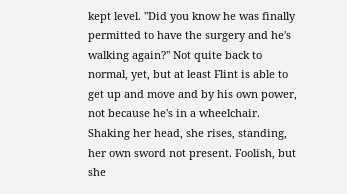kept level. "Did you know he was finally permitted to have the surgery and he's walking again?" Not quite back to normal, yet, but at least Flint is able to get up and move and by his own power, not because he's in a wheelchair. Shaking her head, she rises, standing, her own sword not present. Foolish, but she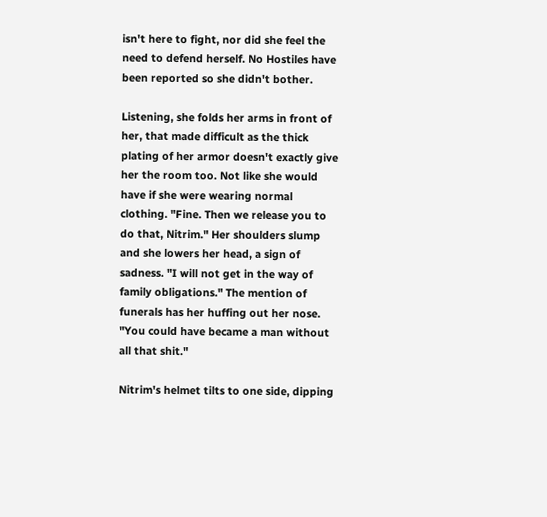isn't here to fight, nor did she feel the need to defend herself. No Hostiles have been reported so she didn't bother.

Listening, she folds her arms in front of her, that made difficult as the thick plating of her armor doesn't exactly give her the room too. Not like she would have if she were wearing normal clothing. "Fine. Then we release you to do that, Nitrim." Her shoulders slump and she lowers her head, a sign of sadness. "I will not get in the way of family obligations." The mention of funerals has her huffing out her nose. "You could have became a man without all that shit."

Nitrim's helmet tilts to one side, dipping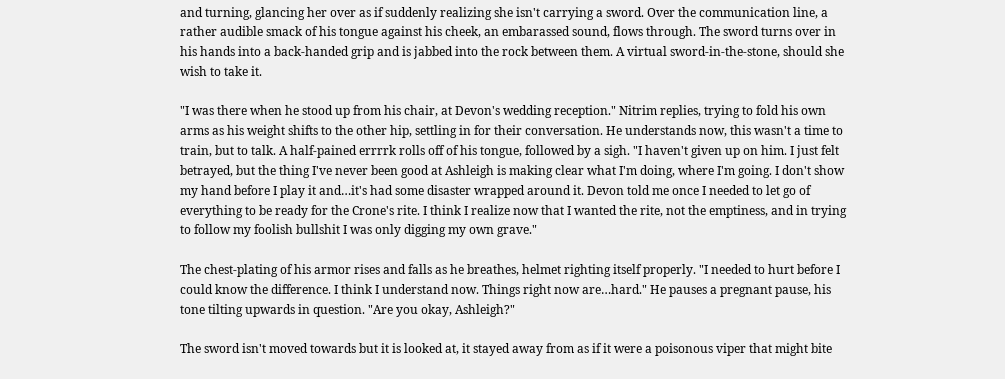and turning, glancing her over as if suddenly realizing she isn't carrying a sword. Over the communication line, a rather audible smack of his tongue against his cheek, an embarassed sound, flows through. The sword turns over in his hands into a back-handed grip and is jabbed into the rock between them. A virtual sword-in-the-stone, should she wish to take it.

"I was there when he stood up from his chair, at Devon's wedding reception." Nitrim replies, trying to fold his own arms as his weight shifts to the other hip, settling in for their conversation. He understands now, this wasn't a time to train, but to talk. A half-pained errrrk rolls off of his tongue, followed by a sigh. "I haven't given up on him. I just felt betrayed, but the thing I've never been good at Ashleigh is making clear what I'm doing, where I'm going. I don't show my hand before I play it and…it's had some disaster wrapped around it. Devon told me once I needed to let go of everything to be ready for the Crone's rite. I think I realize now that I wanted the rite, not the emptiness, and in trying to follow my foolish bullshit I was only digging my own grave."

The chest-plating of his armor rises and falls as he breathes, helmet righting itself properly. "I needed to hurt before I could know the difference. I think I understand now. Things right now are…hard." He pauses a pregnant pause, his tone tilting upwards in question. "Are you okay, Ashleigh?"

The sword isn't moved towards but it is looked at, it stayed away from as if it were a poisonous viper that might bite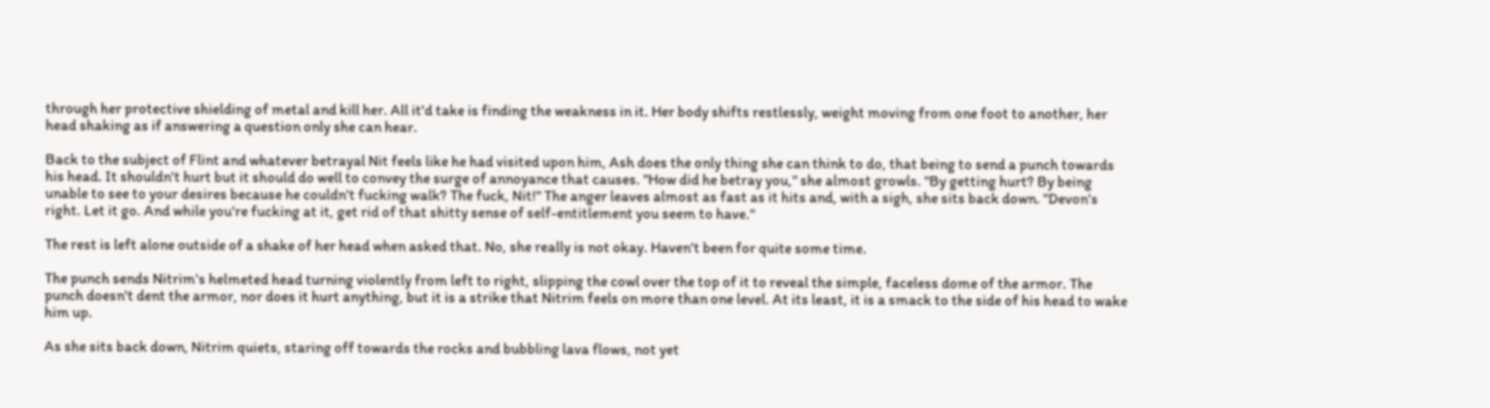through her protective shielding of metal and kill her. All it'd take is finding the weakness in it. Her body shifts restlessly, weight moving from one foot to another, her head shaking as if answering a question only she can hear.

Back to the subject of Flint and whatever betrayal Nit feels like he had visited upon him, Ash does the only thing she can think to do, that being to send a punch towards his head. It shouldn't hurt but it should do well to convey the surge of annoyance that causes. "How did he betray you," she almost growls. "By getting hurt? By being unable to see to your desires because he couldn't fucking walk? The fuck, Nit!" The anger leaves almost as fast as it hits and, with a sigh, she sits back down. "Devon's right. Let it go. And while you're fucking at it, get rid of that shitty sense of self-entitlement you seem to have."

The rest is left alone outside of a shake of her head when asked that. No, she really is not okay. Haven't been for quite some time.

The punch sends Nitrim's helmeted head turning violently from left to right, slipping the cowl over the top of it to reveal the simple, faceless dome of the armor. The punch doesn't dent the armor, nor does it hurt anything, but it is a strike that Nitrim feels on more than one level. At its least, it is a smack to the side of his head to wake him up.

As she sits back down, Nitrim quiets, staring off towards the rocks and bubbling lava flows, not yet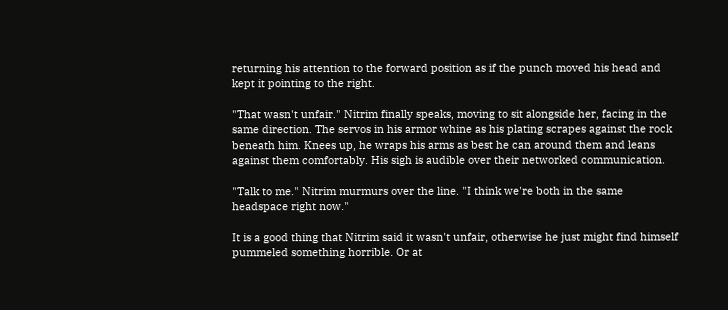returning his attention to the forward position as if the punch moved his head and kept it pointing to the right.

"That wasn't unfair." Nitrim finally speaks, moving to sit alongside her, facing in the same direction. The servos in his armor whine as his plating scrapes against the rock beneath him. Knees up, he wraps his arms as best he can around them and leans against them comfortably. His sigh is audible over their networked communication.

"Talk to me." Nitrim murmurs over the line. "I think we're both in the same headspace right now."

It is a good thing that Nitrim said it wasn't unfair, otherwise he just might find himself pummeled something horrible. Or at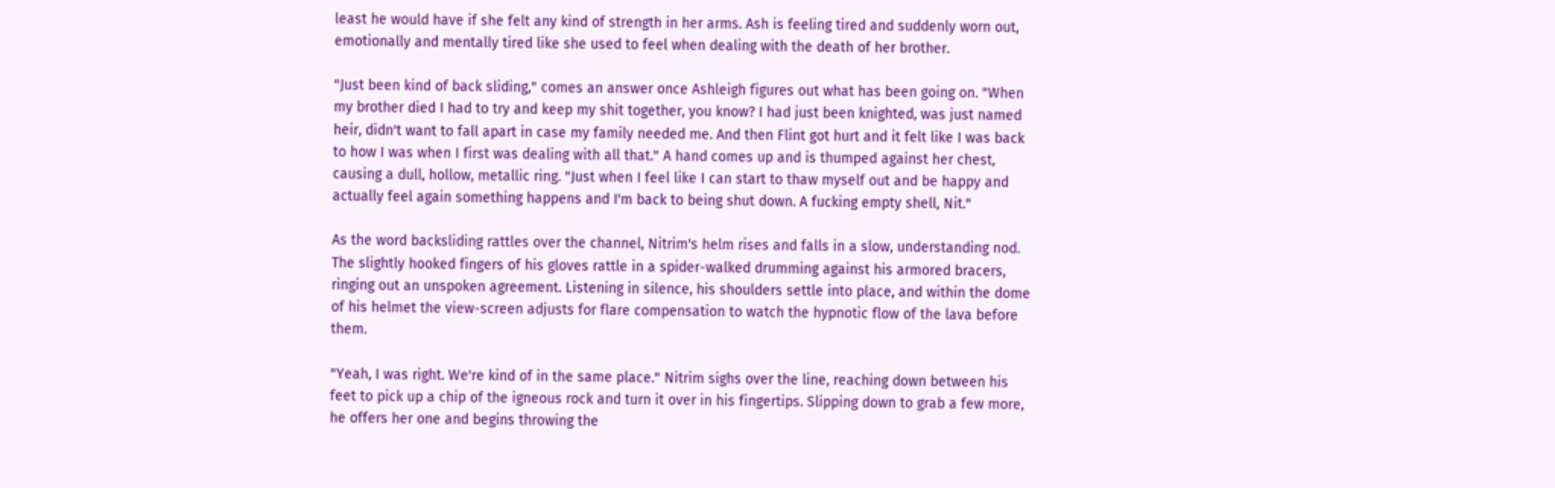least he would have if she felt any kind of strength in her arms. Ash is feeling tired and suddenly worn out, emotionally and mentally tired like she used to feel when dealing with the death of her brother.

"Just been kind of back sliding," comes an answer once Ashleigh figures out what has been going on. "When my brother died I had to try and keep my shit together, you know? I had just been knighted, was just named heir, didn't want to fall apart in case my family needed me. And then Flint got hurt and it felt like I was back to how I was when I first was dealing with all that." A hand comes up and is thumped against her chest, causing a dull, hollow, metallic ring. "Just when I feel like I can start to thaw myself out and be happy and actually feel again something happens and I'm back to being shut down. A fucking empty shell, Nit."

As the word backsliding rattles over the channel, Nitrim's helm rises and falls in a slow, understanding nod. The slightly hooked fingers of his gloves rattle in a spider-walked drumming against his armored bracers, ringing out an unspoken agreement. Listening in silence, his shoulders settle into place, and within the dome of his helmet the view-screen adjusts for flare compensation to watch the hypnotic flow of the lava before them.

"Yeah, I was right. We're kind of in the same place." Nitrim sighs over the line, reaching down between his feet to pick up a chip of the igneous rock and turn it over in his fingertips. Slipping down to grab a few more, he offers her one and begins throwing the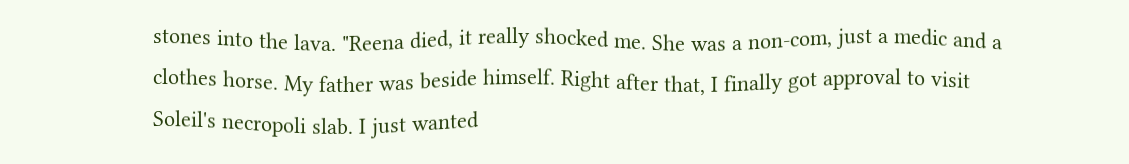stones into the lava. "Reena died, it really shocked me. She was a non-com, just a medic and a clothes horse. My father was beside himself. Right after that, I finally got approval to visit Soleil's necropoli slab. I just wanted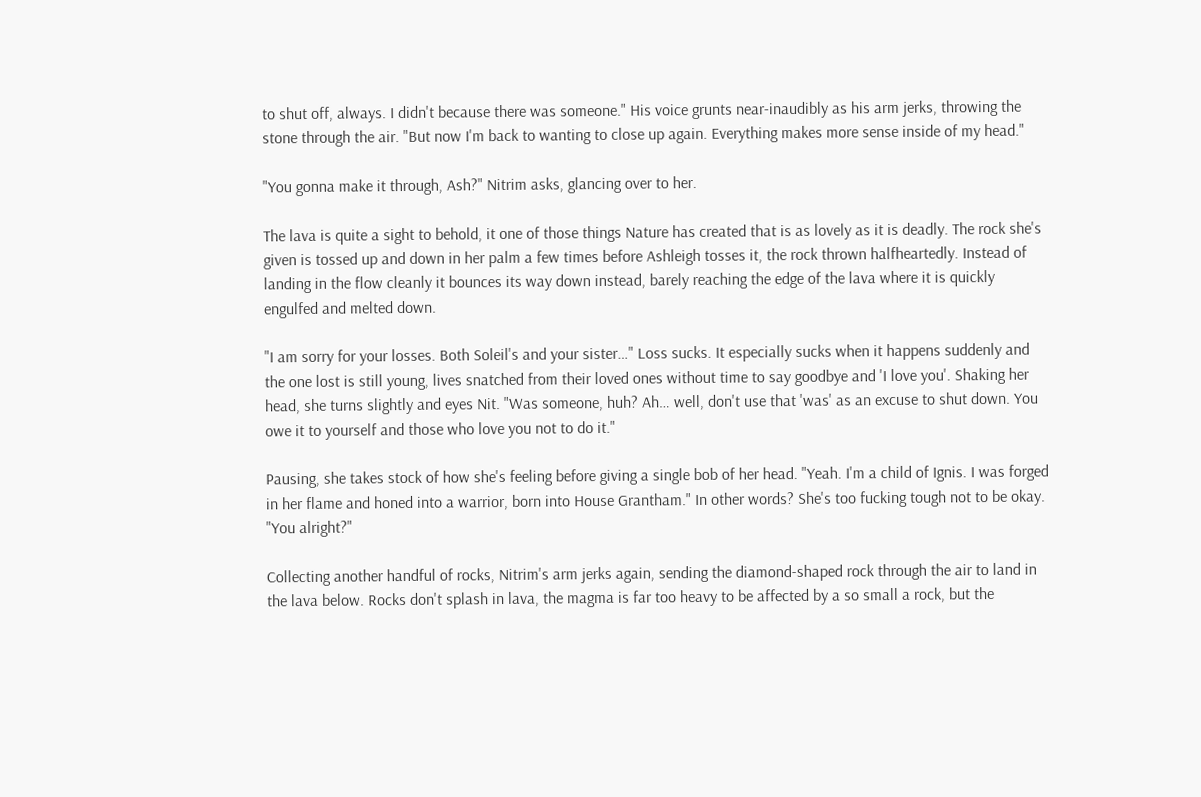to shut off, always. I didn't because there was someone." His voice grunts near-inaudibly as his arm jerks, throwing the stone through the air. "But now I'm back to wanting to close up again. Everything makes more sense inside of my head."

"You gonna make it through, Ash?" Nitrim asks, glancing over to her.

The lava is quite a sight to behold, it one of those things Nature has created that is as lovely as it is deadly. The rock she's given is tossed up and down in her palm a few times before Ashleigh tosses it, the rock thrown halfheartedly. Instead of landing in the flow cleanly it bounces its way down instead, barely reaching the edge of the lava where it is quickly engulfed and melted down.

"I am sorry for your losses. Both Soleil's and your sister…" Loss sucks. It especially sucks when it happens suddenly and the one lost is still young, lives snatched from their loved ones without time to say goodbye and 'I love you'. Shaking her head, she turns slightly and eyes Nit. "Was someone, huh? Ah… well, don't use that 'was' as an excuse to shut down. You owe it to yourself and those who love you not to do it."

Pausing, she takes stock of how she's feeling before giving a single bob of her head. "Yeah. I'm a child of Ignis. I was forged in her flame and honed into a warrior, born into House Grantham." In other words? She's too fucking tough not to be okay. "You alright?"

Collecting another handful of rocks, Nitrim's arm jerks again, sending the diamond-shaped rock through the air to land in the lava below. Rocks don't splash in lava, the magma is far too heavy to be affected by a so small a rock, but the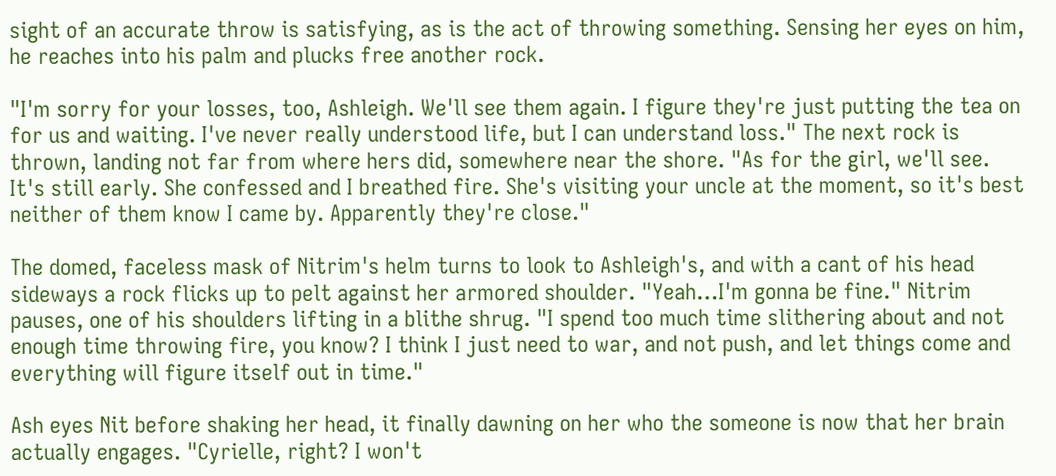sight of an accurate throw is satisfying, as is the act of throwing something. Sensing her eyes on him, he reaches into his palm and plucks free another rock.

"I'm sorry for your losses, too, Ashleigh. We'll see them again. I figure they're just putting the tea on for us and waiting. I've never really understood life, but I can understand loss." The next rock is thrown, landing not far from where hers did, somewhere near the shore. "As for the girl, we'll see. It's still early. She confessed and I breathed fire. She's visiting your uncle at the moment, so it's best neither of them know I came by. Apparently they're close."

The domed, faceless mask of Nitrim's helm turns to look to Ashleigh's, and with a cant of his head sideways a rock flicks up to pelt against her armored shoulder. "Yeah…I'm gonna be fine." Nitrim pauses, one of his shoulders lifting in a blithe shrug. "I spend too much time slithering about and not enough time throwing fire, you know? I think I just need to war, and not push, and let things come and everything will figure itself out in time."

Ash eyes Nit before shaking her head, it finally dawning on her who the someone is now that her brain actually engages. "Cyrielle, right? I won't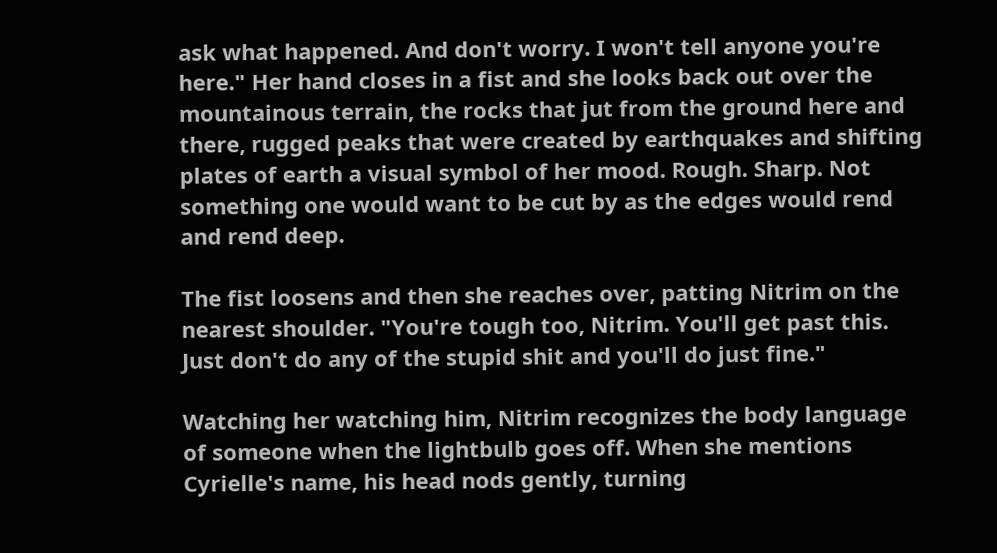ask what happened. And don't worry. I won't tell anyone you're here." Her hand closes in a fist and she looks back out over the mountainous terrain, the rocks that jut from the ground here and there, rugged peaks that were created by earthquakes and shifting plates of earth a visual symbol of her mood. Rough. Sharp. Not something one would want to be cut by as the edges would rend and rend deep.

The fist loosens and then she reaches over, patting Nitrim on the nearest shoulder. "You're tough too, Nitrim. You'll get past this. Just don't do any of the stupid shit and you'll do just fine."

Watching her watching him, Nitrim recognizes the body language of someone when the lightbulb goes off. When she mentions Cyrielle's name, his head nods gently, turning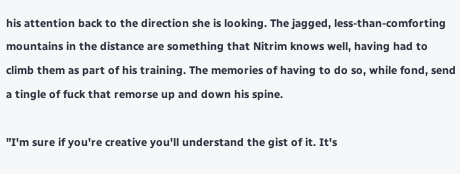his attention back to the direction she is looking. The jagged, less-than-comforting mountains in the distance are something that Nitrim knows well, having had to climb them as part of his training. The memories of having to do so, while fond, send a tingle of fuck that remorse up and down his spine.

"I'm sure if you're creative you'll understand the gist of it. It's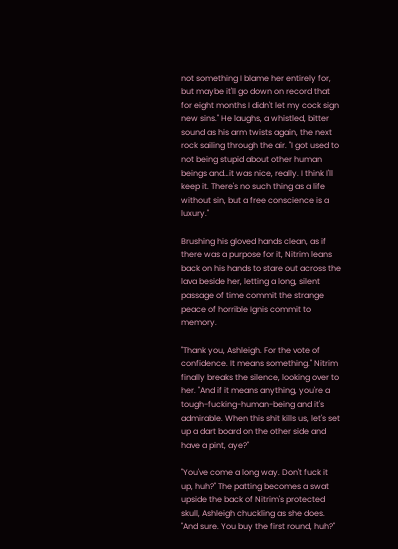not something I blame her entirely for, but maybe it'll go down on record that for eight months I didn't let my cock sign new sins." He laughs, a whistled, bitter sound as his arm twists again, the next rock sailing through the air. "I got used to not being stupid about other human beings and…it was nice, really. I think I'll keep it. There's no such thing as a life without sin, but a free conscience is a luxury."

Brushing his gloved hands clean, as if there was a purpose for it, Nitrim leans back on his hands to stare out across the lava beside her, letting a long, silent passage of time commit the strange peace of horrible Ignis commit to memory.

"Thank you, Ashleigh. For the vote of confidence. It means something." Nitrim finally breaks the silence, looking over to her. "And if it means anything, you're a tough-fucking-human-being and it's admirable. When this shit kills us, let's set up a dart board on the other side and have a pint, aye?"

"You've come a long way. Don't fuck it up, huh?" The patting becomes a swat upside the back of Nitrim's protected skull, Ashleigh chuckling as she does. "And sure. You buy the first round, huh?"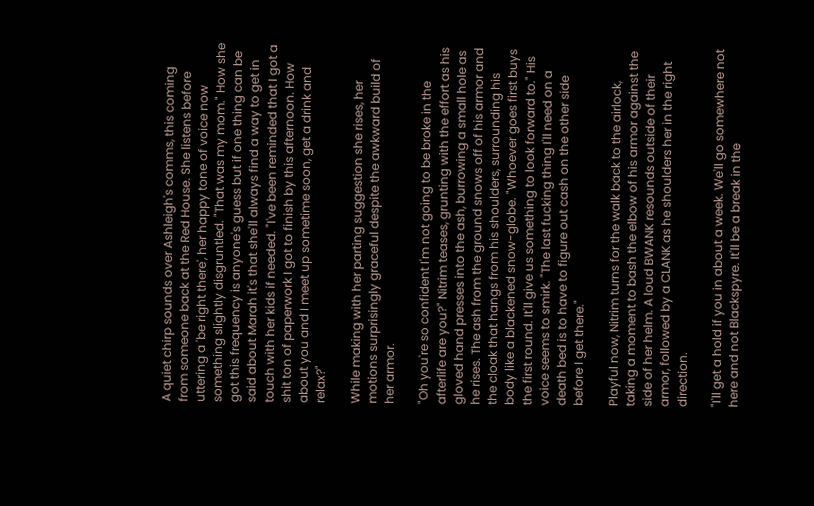A quiet chirp sounds over Ashleigh's comms, this coming from someone back at the Red House. She listens before uttering a 'be right there', her happy tone of voice now something slightly disgruntled. "That was my mom." How she got this frequency is anyone's guess but if one thing can be said about Marah it's that she'll always find a way to get in touch with her kids if needed. "I've been reminded that I got a shit ton of paperwork I got to finish by this afternoon. How about you and I meet up sometime soon, get a drink and relax?"

While making with her parting suggestion she rises, her motions surprisingly graceful despite the awkward build of her armor.

"Oh you're so confident I'm not going to be broke in the afterlife are you?" Nitrim teases, grunting with the effort as his gloved hand presses into the ash, burrowing a small hole as he rises. The ash from the ground snows off of his armor and the cloak that hangs from his shoulders, surrounding his body like a blackened snow-globe. "Whoever goes first buys the first round. It'll give us something to look forward to." His voice seems to smirk. "The last fucking thing I'll need on a death bed is to have to figure out cash on the other side before I get there."

Playful now, Nitrim turns for the walk back to the airlock, taking a moment to bash the elbow of his armor against the side of her helm. A loud BWANK resounds outside of their armor, followed by a CLANK as he shoulders her in the right direction.

"I'll get a hold if you in about a week. We'll go somewhere not here and not Blackspyre. It'll be a break in the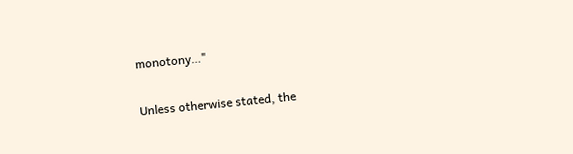monotony…"

Unless otherwise stated, the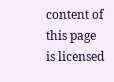content of this page is licensed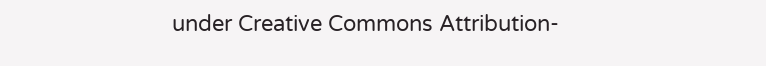under Creative Commons Attribution-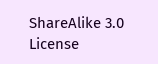ShareAlike 3.0 License